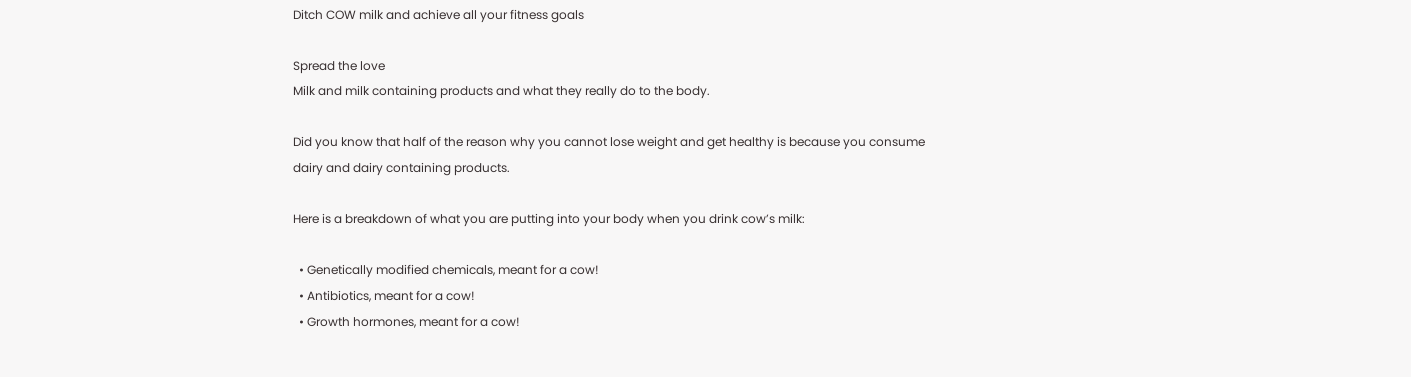Ditch COW milk and achieve all your fitness goals

Spread the love
Milk and milk containing products and what they really do to the body.

Did you know that half of the reason why you cannot lose weight and get healthy is because you consume dairy and dairy containing products.

Here is a breakdown of what you are putting into your body when you drink cow’s milk:

  • Genetically modified chemicals, meant for a cow!
  • Antibiotics, meant for a cow!
  • Growth hormones, meant for a cow!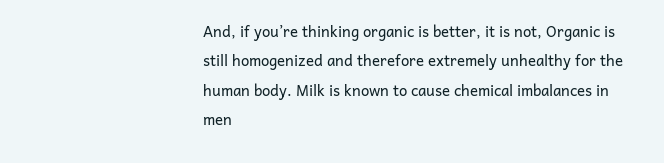And, if you’re thinking organic is better, it is not, Organic is still homogenized and therefore extremely unhealthy for the human body. Milk is known to cause chemical imbalances in men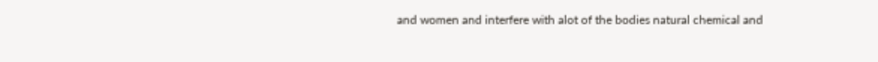and women and interfere with alot of the bodies natural chemical and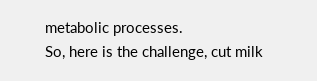metabolic processes.
So, here is the challenge, cut milk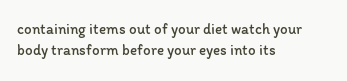containing items out of your diet watch your body transform before your eyes into its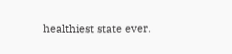healthiest state ever.